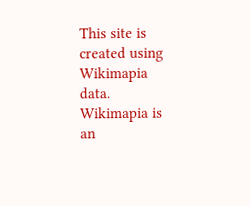This site is created using Wikimapia data. Wikimapia is an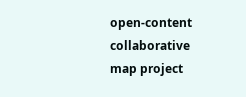open-content collaborative map project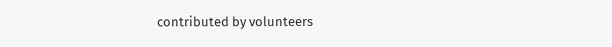contributed by volunteers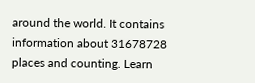around the world. It contains information about 31678728 places and counting. Learn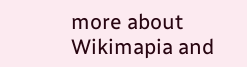more about Wikimapia and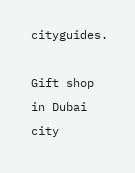cityguides.

Gift shop in Dubai city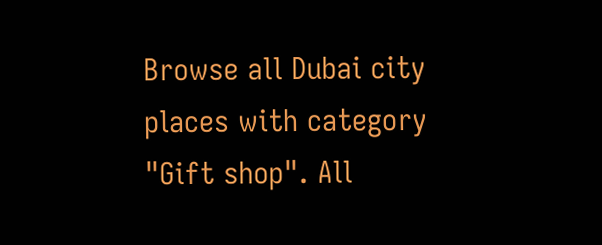Browse all Dubai city places with category "Gift shop". All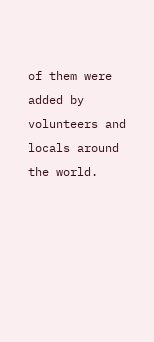of them were added by volunteers and locals around the world.